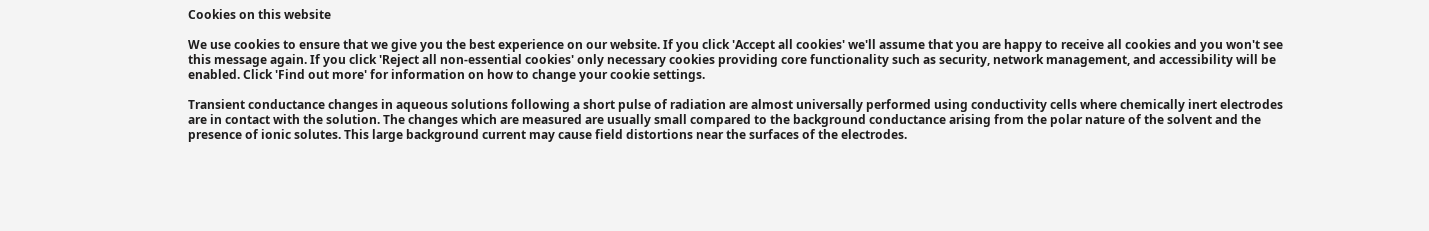Cookies on this website

We use cookies to ensure that we give you the best experience on our website. If you click 'Accept all cookies' we'll assume that you are happy to receive all cookies and you won't see this message again. If you click 'Reject all non-essential cookies' only necessary cookies providing core functionality such as security, network management, and accessibility will be enabled. Click 'Find out more' for information on how to change your cookie settings.

Transient conductance changes in aqueous solutions following a short pulse of radiation are almost universally performed using conductivity cells where chemically inert electrodes are in contact with the solution. The changes which are measured are usually small compared to the background conductance arising from the polar nature of the solvent and the presence of ionic solutes. This large background current may cause field distortions near the surfaces of the electrodes.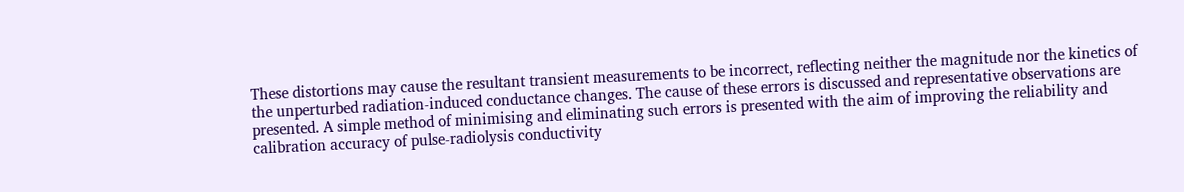These distortions may cause the resultant transient measurements to be incorrect, reflecting neither the magnitude nor the kinetics of the unperturbed radiation-induced conductance changes. The cause of these errors is discussed and representative observations are presented. A simple method of minimising and eliminating such errors is presented with the aim of improving the reliability and calibration accuracy of pulse-radiolysis conductivity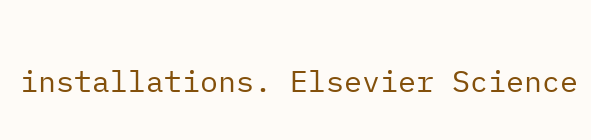installations. Elsevier Science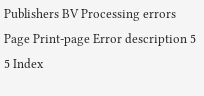Publishers BV Processing errors Page Print-page Error description 5 5 Index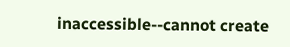inaccessible--cannot create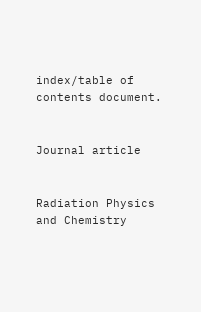index/table of contents document.


Journal article


Radiation Physics and Chemistry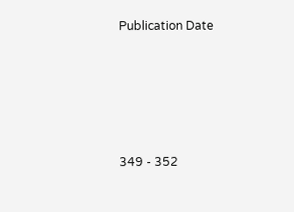Publication Date





349 - 352